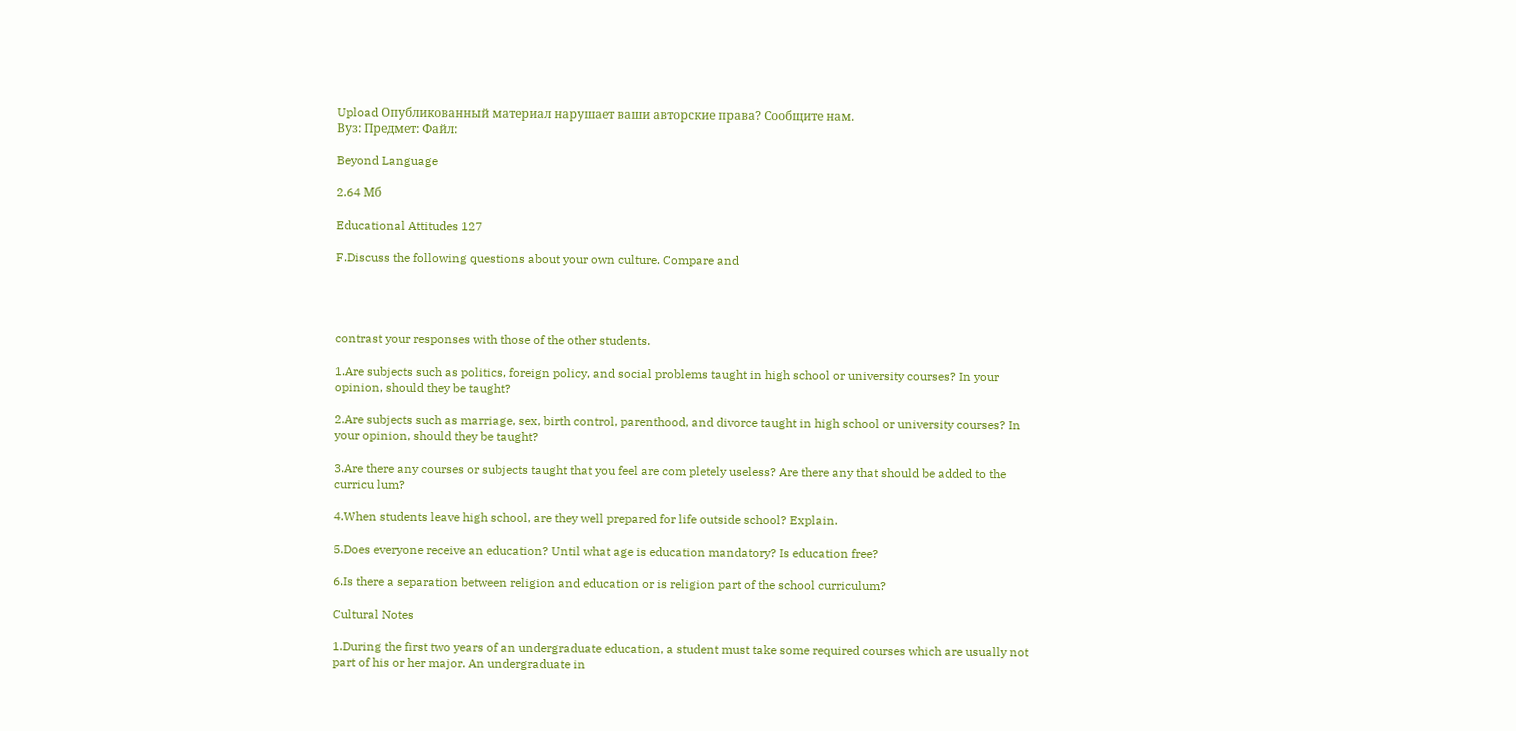Upload Опубликованный материал нарушает ваши авторские права? Сообщите нам.
Вуз: Предмет: Файл:

Beyond Language

2.64 Mб

Educational Attitudes 127

F.Discuss the following questions about your own culture. Compare and




contrast your responses with those of the other students.

1.Are subjects such as politics, foreign policy, and social problems taught in high school or university courses? In your opinion, should they be taught?

2.Are subjects such as marriage, sex, birth control, parenthood, and divorce taught in high school or university courses? In your opinion, should they be taught?

3.Are there any courses or subjects taught that you feel are com pletely useless? Are there any that should be added to the curricu lum?

4.When students leave high school, are they well prepared for life outside school? Explain.

5.Does everyone receive an education? Until what age is education mandatory? Is education free?

6.Is there a separation between religion and education or is religion part of the school curriculum?

Cultural Notes

1.During the first two years of an undergraduate education, a student must take some required courses which are usually not part of his or her major. An undergraduate in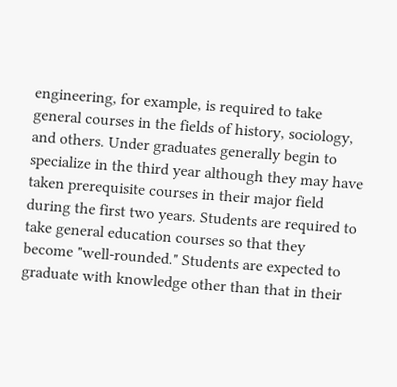engineering, for example, is required to take general courses in the fields of history, sociology, and others. Under graduates generally begin to specialize in the third year although they may have taken prerequisite courses in their major field during the first two years. Students are required to take general education courses so that they become "well-rounded." Students are expected to graduate with knowledge other than that in their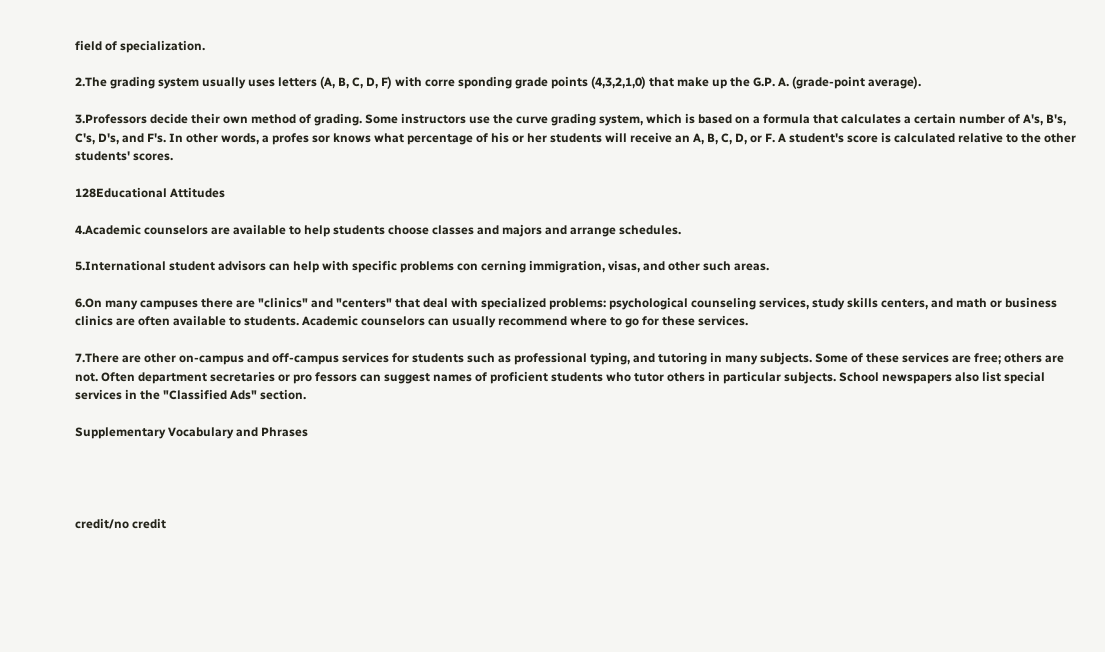field of specialization.

2.The grading system usually uses letters (A, B, C, D, F) with corre sponding grade points (4,3,2,1,0) that make up the G.P. A. (grade-point average).

3.Professors decide their own method of grading. Some instructors use the curve grading system, which is based on a formula that calculates a certain number of A's, B's, C's, D's, and F's. In other words, a profes sor knows what percentage of his or her students will receive an A, B, C, D, or F. A student's score is calculated relative to the other students' scores.

128Educational Attitudes

4.Academic counselors are available to help students choose classes and majors and arrange schedules.

5.International student advisors can help with specific problems con cerning immigration, visas, and other such areas.

6.On many campuses there are "clinics" and "centers" that deal with specialized problems: psychological counseling services, study skills centers, and math or business clinics are often available to students. Academic counselors can usually recommend where to go for these services.

7.There are other on-campus and off-campus services for students such as professional typing, and tutoring in many subjects. Some of these services are free; others are not. Often department secretaries or pro fessors can suggest names of proficient students who tutor others in particular subjects. School newspapers also list special services in the "Classified Ads" section.

Supplementary Vocabulary and Phrases




credit/no credit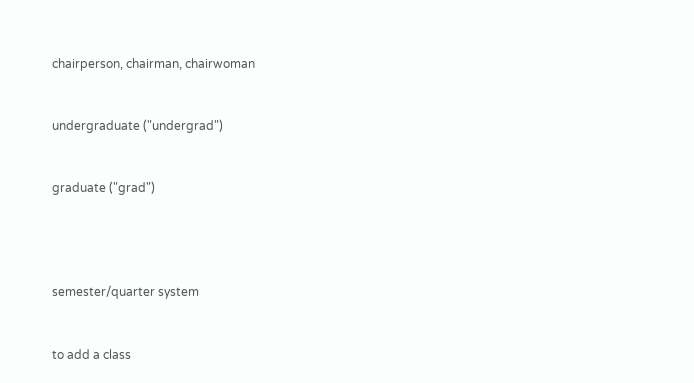chairperson, chairman, chairwoman


undergraduate ("undergrad")


graduate ("grad")




semester/quarter system


to add a class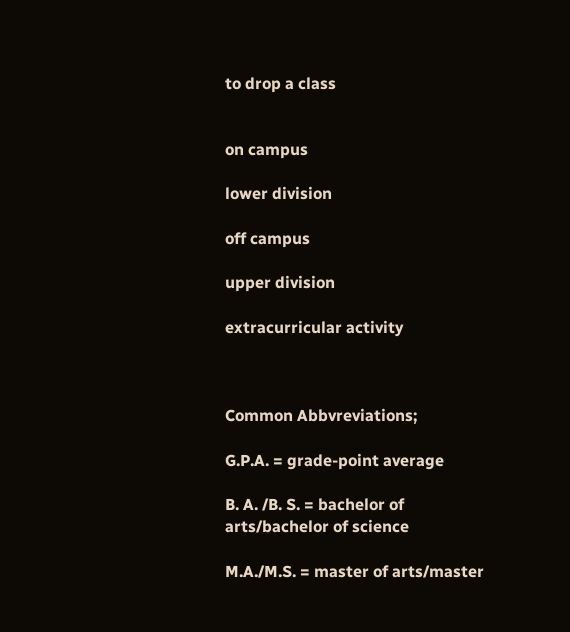to drop a class


on campus

lower division

off campus

upper division

extracurricular activity



Common Abbvreviations;

G.P.A. = grade-point average

B. A. /B. S. = bachelor of arts/bachelor of science

M.A./M.S. = master of arts/master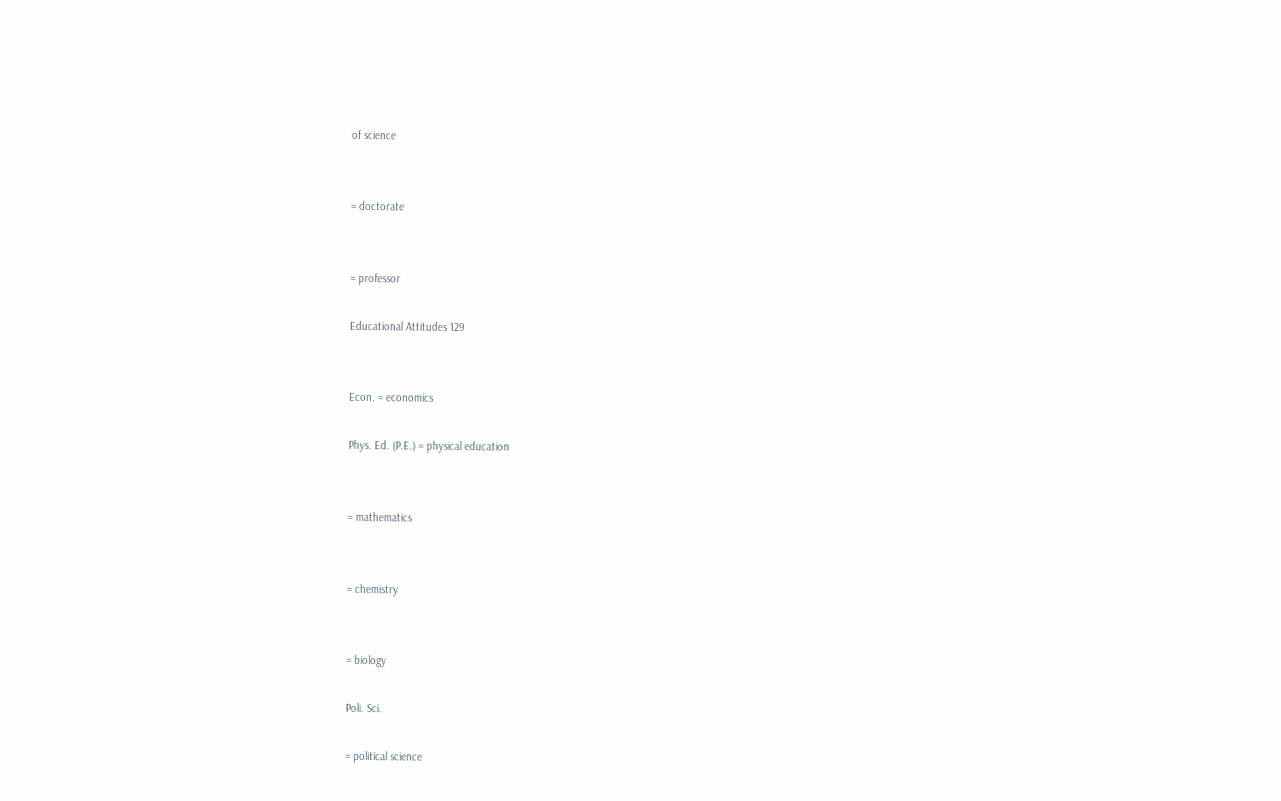of science


= doctorate


= professor

Educational Attitudes 129


Econ. = economics

Phys. Ed. (P.E.) = physical education


= mathematics


= chemistry


= biology

Poli. Sci.

= political science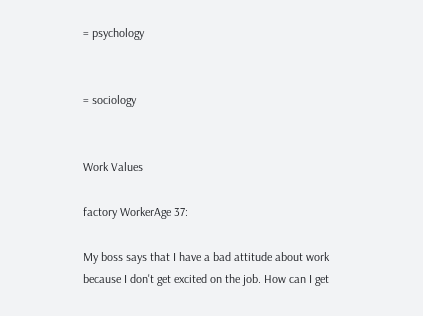= psychology


= sociology


Work Values

factory WorkerAge 37:

My boss says that I have a bad attitude about work because I don't get excited on the job. How can I get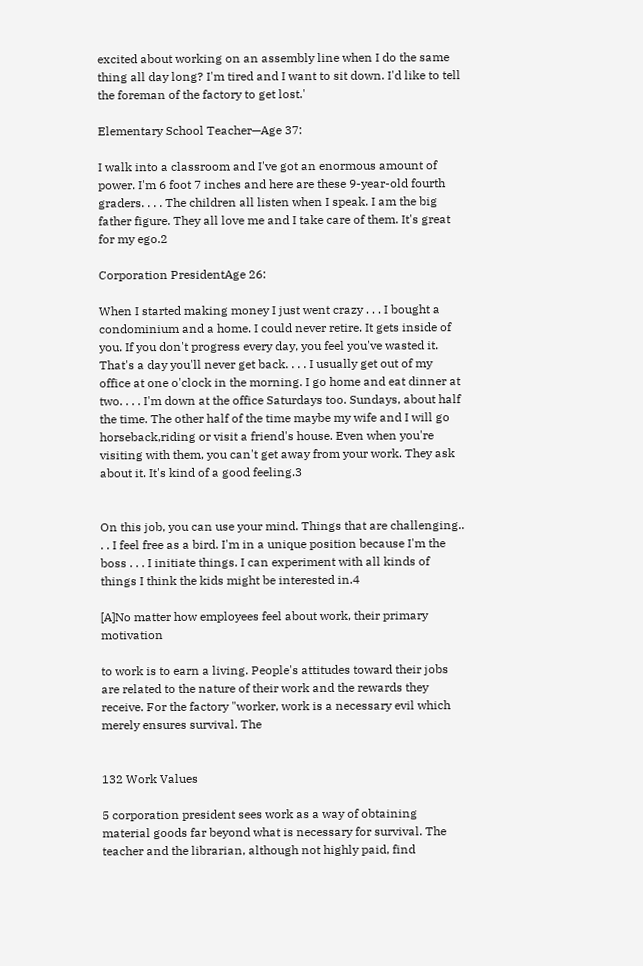excited about working on an assembly line when I do the same thing all day long? I'm tired and I want to sit down. I'd like to tell the foreman of the factory to get lost.'

Elementary School Teacher—Age 37:

I walk into a classroom and I've got an enormous amount of power. I'm 6 foot 7 inches and here are these 9-year-old fourth graders. . . . The children all listen when I speak. I am the big father figure. They all love me and I take care of them. It's great for my ego.2

Corporation PresidentAge 26:

When I started making money I just went crazy . . . I bought a condominium and a home. I could never retire. It gets inside of you. If you don't progress every day, you feel you've wasted it. That's a day you'll never get back. . . . I usually get out of my office at one o'clock in the morning. I go home and eat dinner at two. . . . I'm down at the office Saturdays too. Sundays, about half the time. The other half of the time maybe my wife and I will go horseback,riding or visit a friend's house. Even when you're visiting with them, you can't get away from your work. They ask about it. It's kind of a good feeling.3


On this job, you can use your mind. Things that are challenging.. . . I feel free as a bird. I'm in a unique position because I'm the boss . . . I initiate things. I can experiment with all kinds of things I think the kids might be interested in.4

[A]No matter how employees feel about work, their primary motivation

to work is to earn a living. People's attitudes toward their jobs are related to the nature of their work and the rewards they receive. For the factory "worker, work is a necessary evil which merely ensures survival. The


132 Work Values

5 corporation president sees work as a way of obtaining material goods far beyond what is necessary for survival. The teacher and the librarian, although not highly paid, find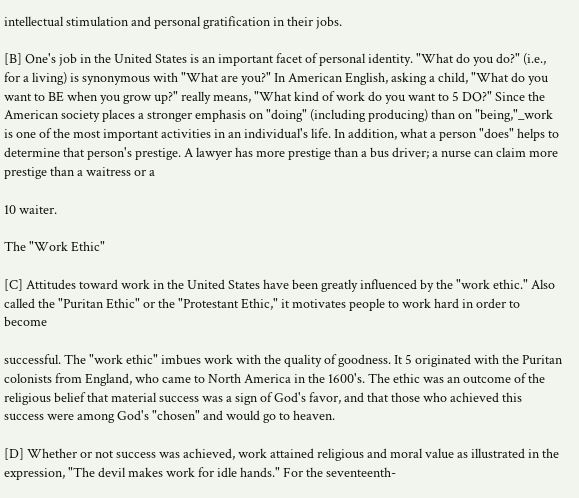intellectual stimulation and personal gratification in their jobs.

[B] One's job in the United States is an important facet of personal identity. "What do you do?" (i.e., for a living) is synonymous with "What are you?" In American English, asking a child, "What do you want to BE when you grow up?" really means, "What kind of work do you want to 5 DO?" Since the American society places a stronger emphasis on "doing" (including producing) than on "being,"_work is one of the most important activities in an individual's life. In addition, what a person "does" helps to determine that person's prestige. A lawyer has more prestige than a bus driver; a nurse can claim more prestige than a waitress or a

10 waiter.

The "Work Ethic"

[C] Attitudes toward work in the United States have been greatly influenced by the "work ethic." Also called the "Puritan Ethic" or the "Protestant Ethic," it motivates people to work hard in order to become

successful. The "work ethic" imbues work with the quality of goodness. It 5 originated with the Puritan colonists from England, who came to North America in the 1600's. The ethic was an outcome of the religious belief that material success was a sign of God's favor, and that those who achieved this success were among God's "chosen" and would go to heaven.

[D] Whether or not success was achieved, work attained religious and moral value as illustrated in the expression, "The devil makes work for idle hands." For the seventeenth-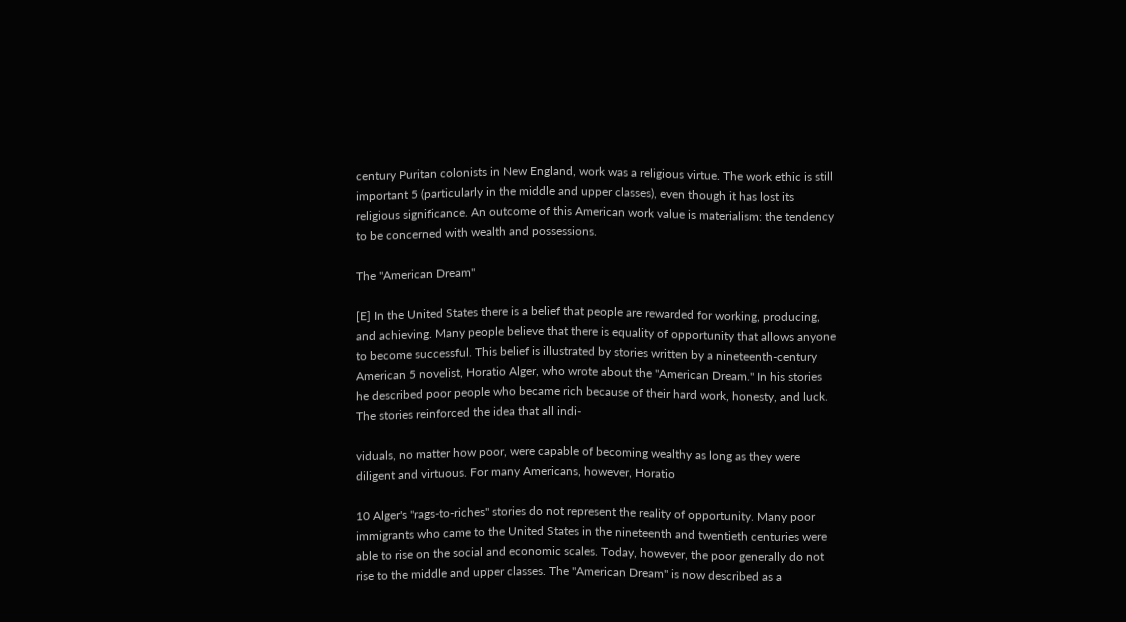century Puritan colonists in New England, work was a religious virtue. The work ethic is still important 5 (particularly in the middle and upper classes), even though it has lost its religious significance. An outcome of this American work value is materialism: the tendency to be concerned with wealth and possessions.

The "American Dream"

[E] In the United States there is a belief that people are rewarded for working, producing, and achieving. Many people believe that there is equality of opportunity that allows anyone to become successful. This belief is illustrated by stories written by a nineteenth-century American 5 novelist, Horatio Alger, who wrote about the "American Dream." In his stories he described poor people who became rich because of their hard work, honesty, and luck. The stories reinforced the idea that all indi-

viduals, no matter how poor, were capable of becoming wealthy as long as they were diligent and virtuous. For many Americans, however, Horatio

10 Alger's "rags-to-riches" stories do not represent the reality of opportunity. Many poor immigrants who came to the United States in the nineteenth and twentieth centuries were able to rise on the social and economic scales. Today, however, the poor generally do not rise to the middle and upper classes. The "American Dream" is now described as a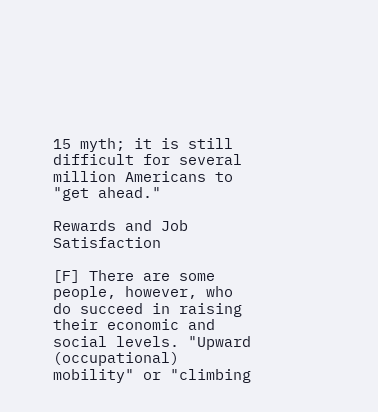15 myth; it is still difficult for several million Americans to "get ahead."

Rewards and Job Satisfaction

[F] There are some people, however, who do succeed in raising their economic and social levels. "Upward (occupational) mobility" or "climbing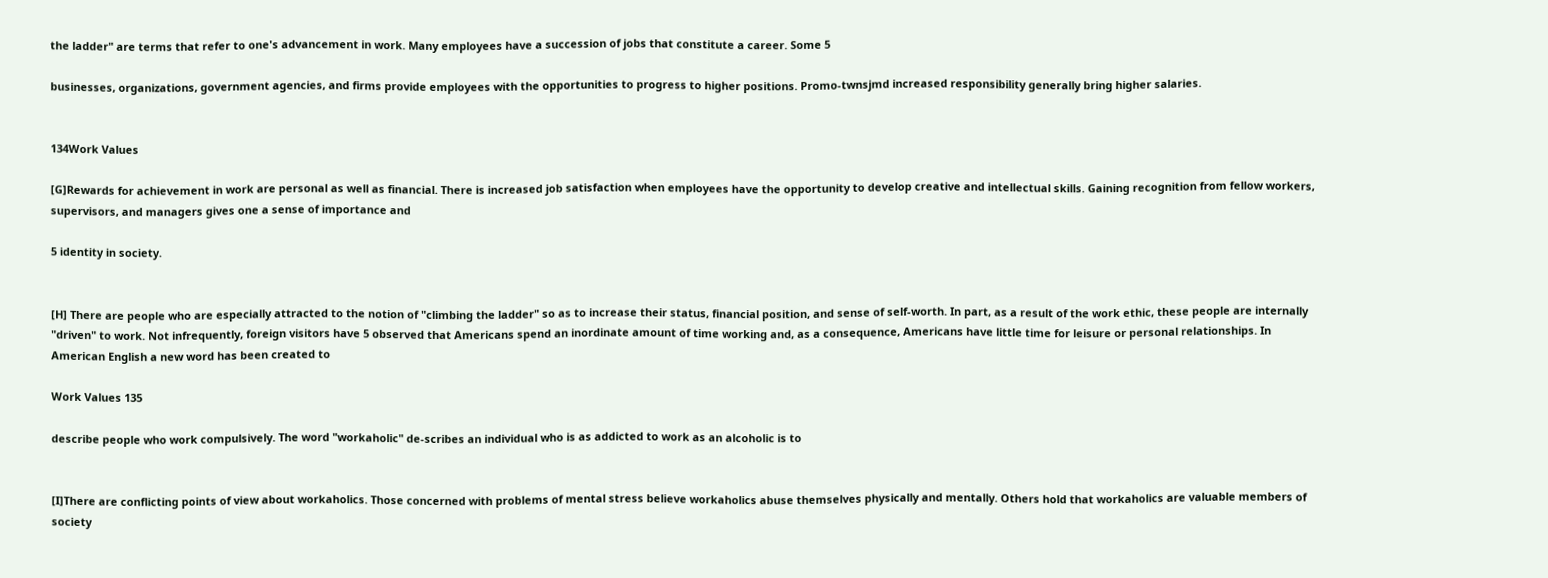the ladder" are terms that refer to one's advancement in work. Many employees have a succession of jobs that constitute a career. Some 5

businesses, organizations, government agencies, and firms provide employees with the opportunities to progress to higher positions. Promo-twnsjmd increased responsibility generally bring higher salaries.


134Work Values

[G]Rewards for achievement in work are personal as well as financial. There is increased job satisfaction when employees have the opportunity to develop creative and intellectual skills. Gaining recognition from fellow workers, supervisors, and managers gives one a sense of importance and

5 identity in society.


[H] There are people who are especially attracted to the notion of "climbing the ladder" so as to increase their status, financial position, and sense of self-worth. In part, as a result of the work ethic, these people are internally "driven" to work. Not infrequently, foreign visitors have 5 observed that Americans spend an inordinate amount of time working and, as a consequence, Americans have little time for leisure or personal relationships. In American English a new word has been created to

Work Values 135

describe people who work compulsively. The word "workaholic" de-scribes an individual who is as addicted to work as an alcoholic is to


[I]There are conflicting points of view about workaholics. Those concerned with problems of mental stress believe workaholics abuse themselves physically and mentally. Others hold that workaholics are valuable members of society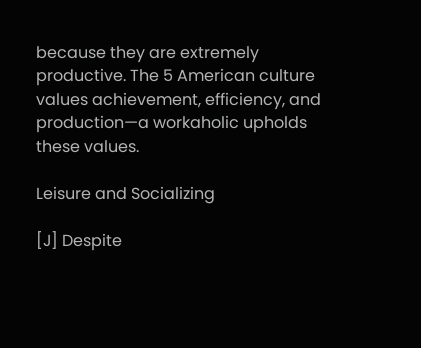because they are extremely productive. The 5 American culture values achievement, efficiency, and production—a workaholic upholds these values.

Leisure and Socializing

[J] Despite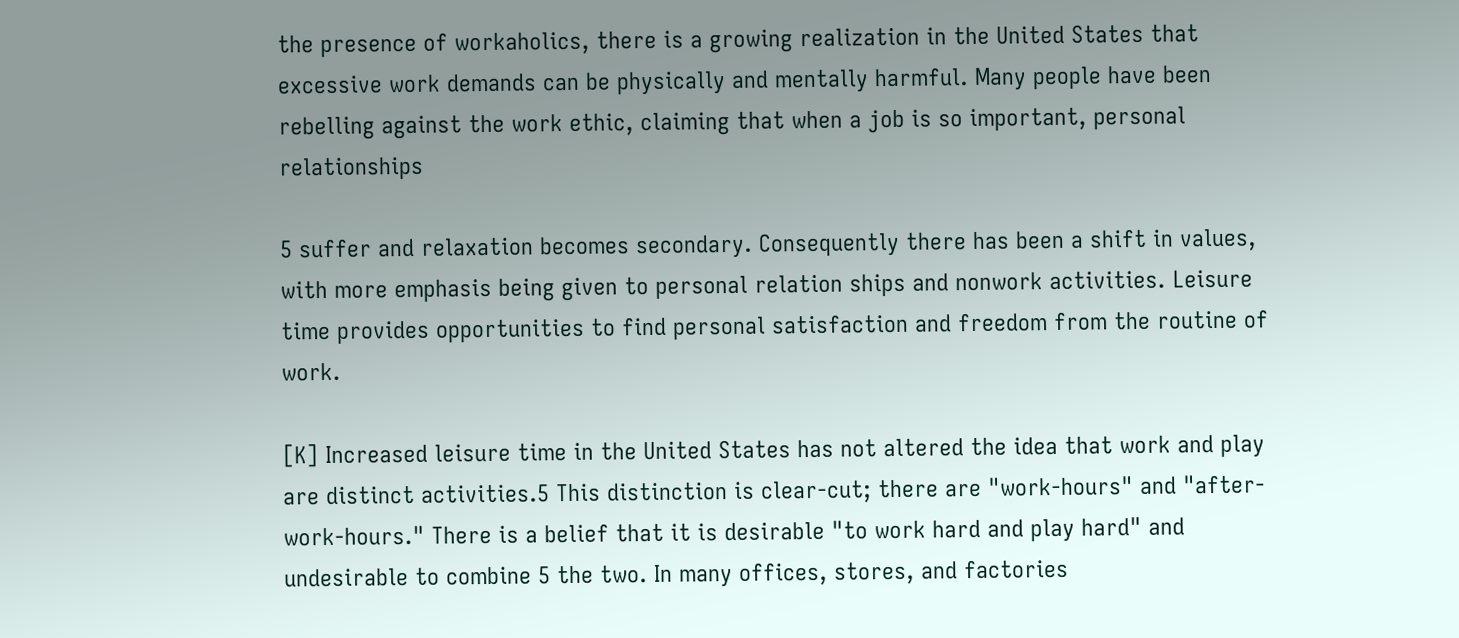the presence of workaholics, there is a growing realization in the United States that excessive work demands can be physically and mentally harmful. Many people have been rebelling against the work ethic, claiming that when a job is so important, personal relationships

5 suffer and relaxation becomes secondary. Consequently there has been a shift in values, with more emphasis being given to personal relation ships and nonwork activities. Leisure time provides opportunities to find personal satisfaction and freedom from the routine of work.

[K] Increased leisure time in the United States has not altered the idea that work and play are distinct activities.5 This distinction is clear-cut; there are "work-hours" and "after-work-hours." There is a belief that it is desirable "to work hard and play hard" and undesirable to combine 5 the two. In many offices, stores, and factories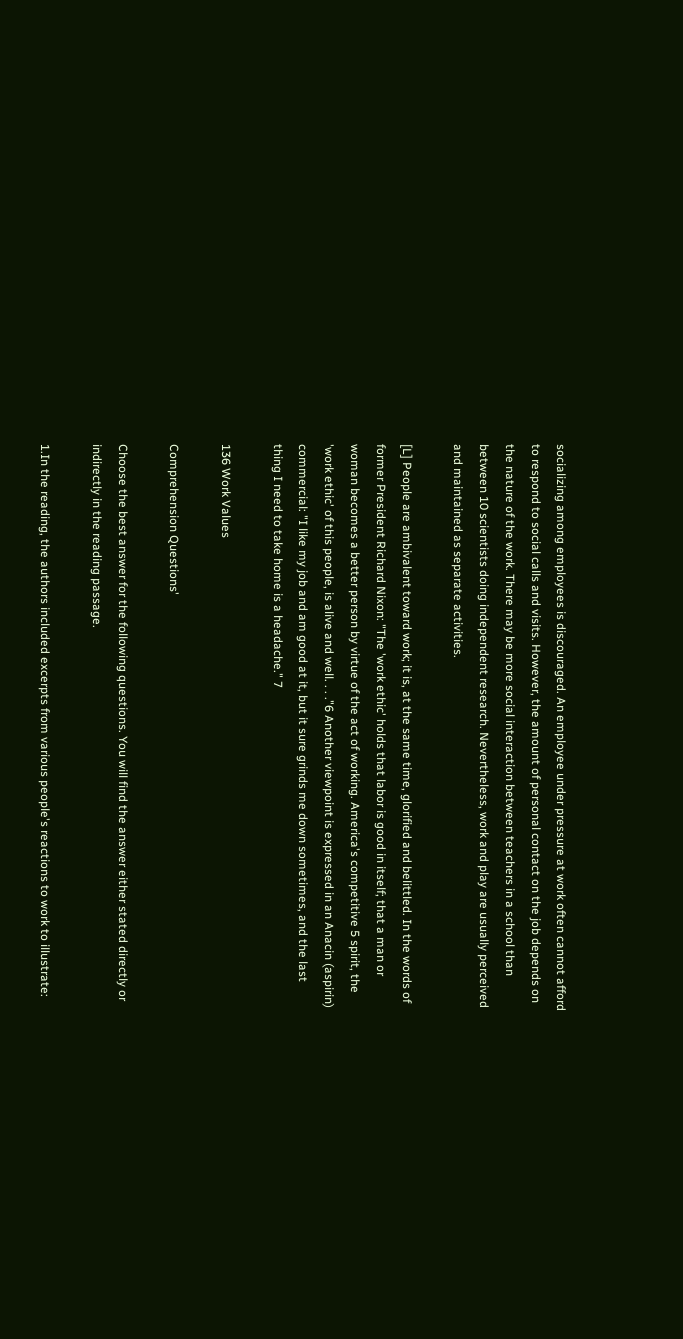socializing among employees is discouraged. An employee under pressure at work often cannot afford to respond to social calls and visits. However, the amount of personal contact on the job depends on the nature of the work. There may be more social interaction between teachers in a school than between 10 scientists doing independent research. Nevertheless, work and play are usually perceived and maintained as separate activities.

[L] People are ambivalent toward work; it is, at the same time, glorified and belittled. In the words of former President Richard Nixon: "The 'work ethic' holds that labor is good in itself; that a man or woman becomes a better person by virtue of the act of working. America's competitive 5 spirit, the 'work ethic' of this people, is alive and well. . . ."6 Another viewpoint is expressed in an Anacin (aspirin) commercial: "I like my job and am good at it, but it sure grinds me down sometimes, and the last thing I need to take home is a headache." 7

136 Work Values

Comprehension Questions'

Choose the best answer for the following questions. You will find the answer either stated directly or indirectly in the reading passage.

1.In the reading, the authors included excerpts from various people's reactions to work to illustrate: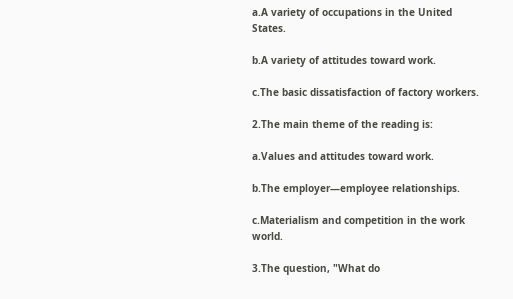a.A variety of occupations in the United States.

b.A variety of attitudes toward work.

c.The basic dissatisfaction of factory workers.

2.The main theme of the reading is:

a.Values and attitudes toward work.

b.The employer—employee relationships.

c.Materialism and competition in the work world.

3.The question, "What do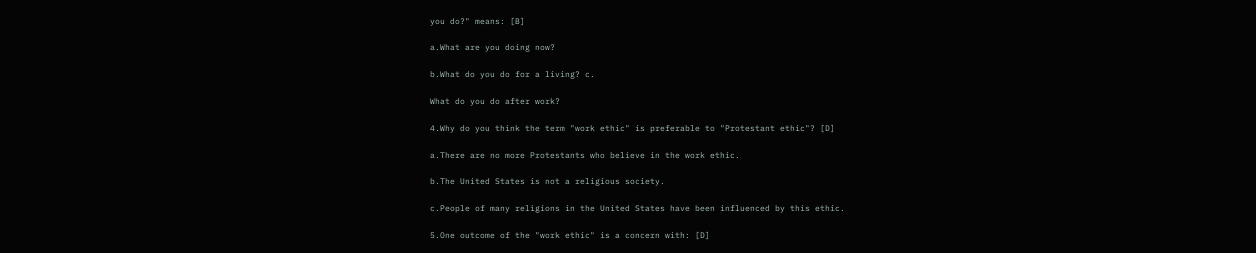you do?" means: [B]

a.What are you doing now?

b.What do you do for a living? c.

What do you do after work?

4.Why do you think the term "work ethic" is preferable to "Protestant ethic"? [D]

a.There are no more Protestants who believe in the work ethic.

b.The United States is not a religious society.

c.People of many religions in the United States have been influenced by this ethic.

5.One outcome of the "work ethic" is a concern with: [D]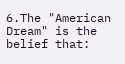6.The "American Dream" is the belief that: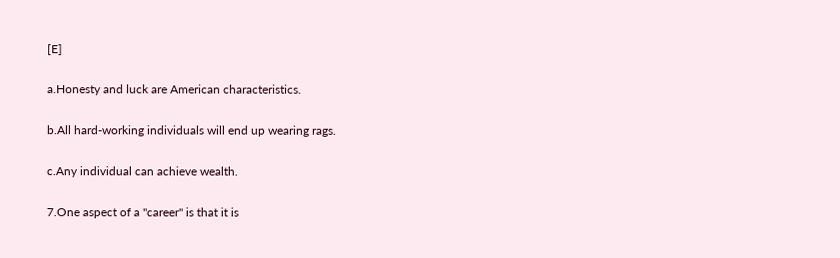[E]

a.Honesty and luck are American characteristics.

b.All hard-working individuals will end up wearing rags.

c.Any individual can achieve wealth.

7.One aspect of a "career" is that it is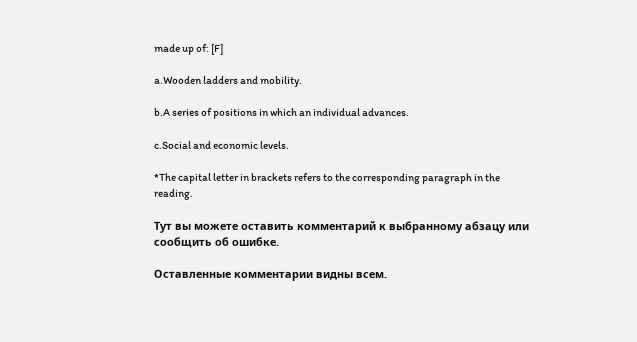made up of: [F]

a.Wooden ladders and mobility.

b.A series of positions in which an individual advances.

c.Social and economic levels.

*The capital letter in brackets refers to the corresponding paragraph in the reading.

Тут вы можете оставить комментарий к выбранному абзацу или сообщить об ошибке.

Оставленные комментарии видны всем.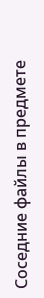Соседние файлы в предмете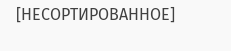[НЕСОРТИРОВАННОЕ]